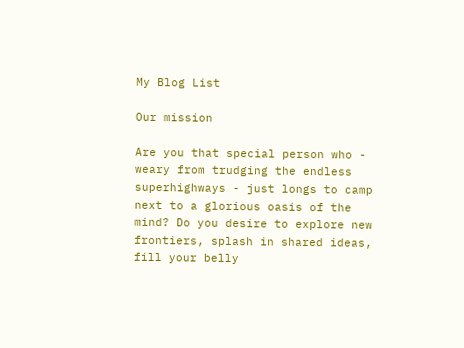My Blog List

Our mission

Are you that special person who - weary from trudging the endless superhighways - just longs to camp next to a glorious oasis of the mind? Do you desire to explore new frontiers, splash in shared ideas, fill your belly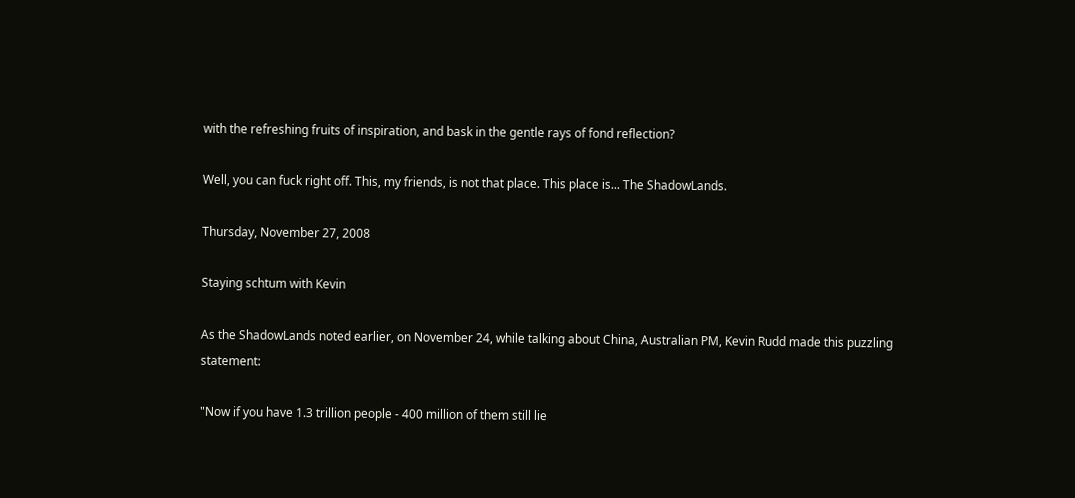with the refreshing fruits of inspiration, and bask in the gentle rays of fond reflection?

Well, you can fuck right off. This, my friends, is not that place. This place is... The ShadowLands.

Thursday, November 27, 2008

Staying schtum with Kevin

As the ShadowLands noted earlier, on November 24, while talking about China, Australian PM, Kevin Rudd made this puzzling statement:

"Now if you have 1.3 trillion people - 400 million of them still lie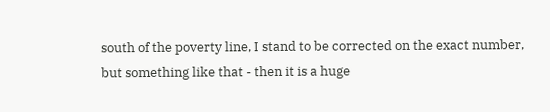south of the poverty line, I stand to be corrected on the exact number, but something like that - then it is a huge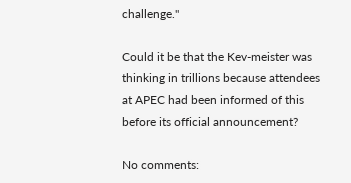challenge."

Could it be that the Kev-meister was thinking in trillions because attendees at APEC had been informed of this before its official announcement?

No comments: